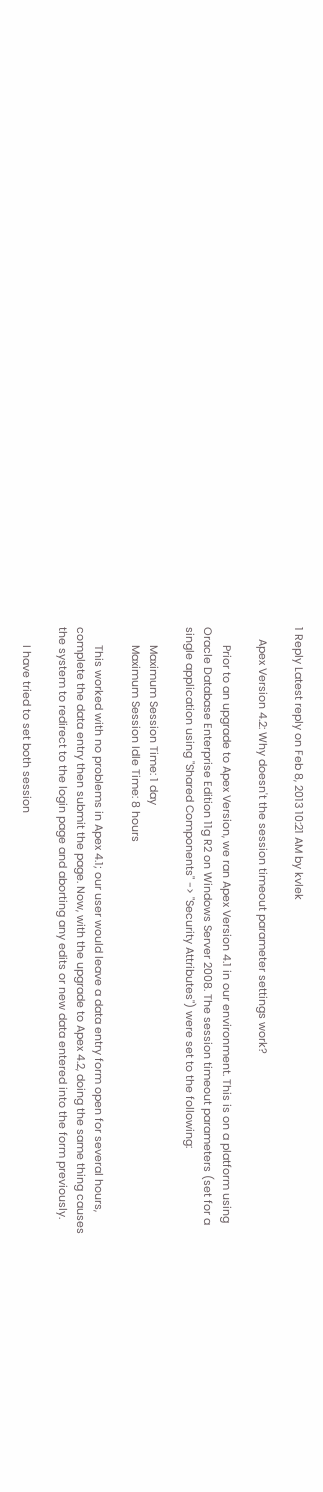1 Reply Latest reply on Feb 8, 2013 10:21 AM by kvlek

    Apex Version 4.2: Why doesn't the session timeout parameter settings work?

      Prior to an upgrade to Apex Version, we ran Apex Version 4.1 in our environment. This is on a platform using Oracle Database Enterprise Edition 11g R2 on Windows Server 2008. The session timeout parameters (set for a single application using "Shared Components" -> "Security Attributes") were set to the following:

      Maximum Session Time: 1 day
      Maximum Session Idle Time: 8 hours

      This worked with no problems in Apex 4.1; our user would leave a data entry form open for several hours, complete the data entry then submit the page. Now, with the upgrade to Apex 4.2, doing the same thing causes the system to redirect to the login page and aborting any edits or new data entered into the form previously.

      I have tried to set both session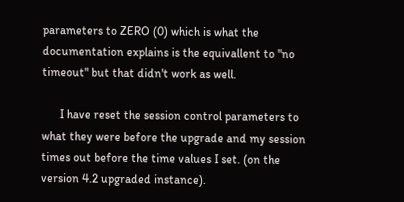parameters to ZERO (0) which is what the documentation explains is the equivallent to "no timeout" but that didn't work as well.

      I have reset the session control parameters to what they were before the upgrade and my session times out before the time values I set. (on the version 4.2 upgraded instance).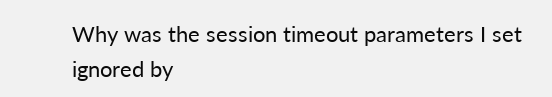Why was the session timeout parameters I set ignored by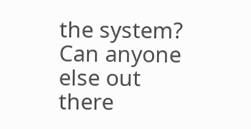the system? Can anyone else out there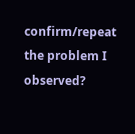confirm/repeat the problem I observed?